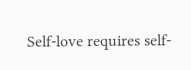Self-love requires self-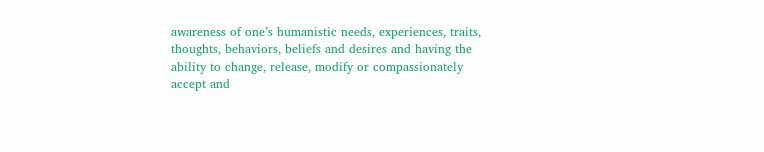awareness of one’s humanistic needs, experiences, traits, thoughts, behaviors, beliefs and desires and having the ability to change, release, modify or compassionately accept and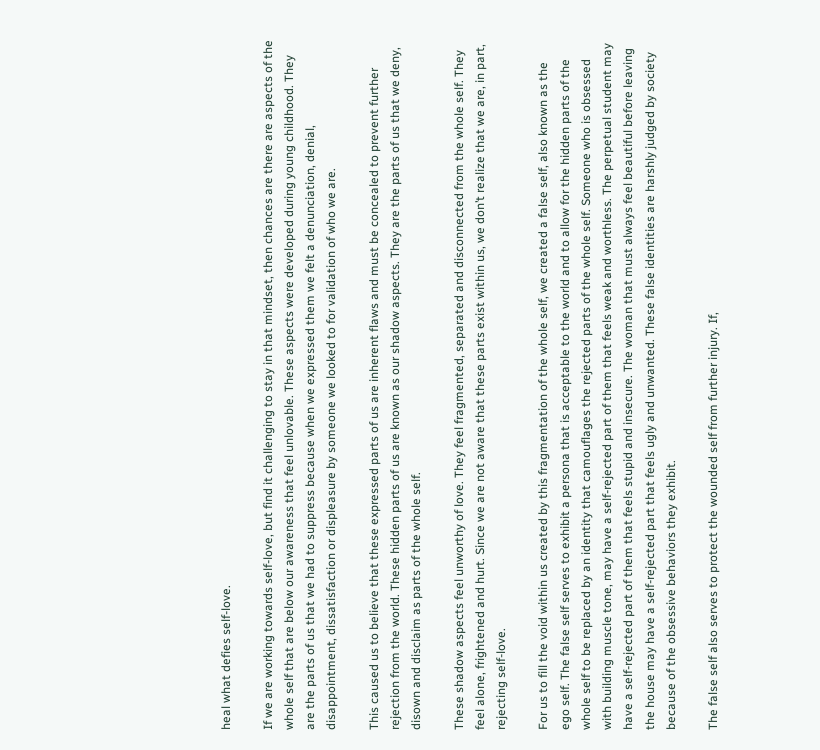heal what defies self-love.

If we are working towards self-love, but find it challenging to stay in that mindset, then chances are there are aspects of the whole self that are below our awareness that feel unlovable. These aspects were developed during young childhood. They are the parts of us that we had to suppress because when we expressed them we felt a denunciation, denial, disappointment, dissatisfaction or displeasure by someone we looked to for validation of who we are.

This caused us to believe that these expressed parts of us are inherent flaws and must be concealed to prevent further rejection from the world. These hidden parts of us are known as our shadow aspects. They are the parts of us that we deny, disown and disclaim as parts of the whole self.

These shadow aspects feel unworthy of love. They feel fragmented, separated and disconnected from the whole self. They feel alone, frightened and hurt. Since we are not aware that these parts exist within us, we don’t realize that we are, in part, rejecting self-love.

For us to fill the void within us created by this fragmentation of the whole self, we created a false self, also known as the ego self. The false self serves to exhibit a persona that is acceptable to the world and to allow for the hidden parts of the whole self to be replaced by an identity that camouflages the rejected parts of the whole self. Someone who is obsessed with building muscle tone, may have a self-rejected part of them that feels weak and worthless. The perpetual student may have a self-rejected part of them that feels stupid and insecure. The woman that must always feel beautiful before leaving the house may have a self-rejected part that feels ugly and unwanted. These false identities are harshly judged by society because of the obsessive behaviors they exhibit.

The false self also serves to protect the wounded self from further injury. If,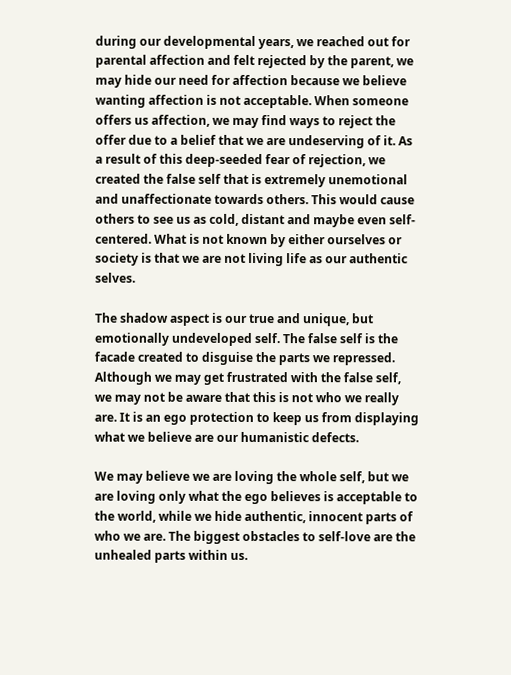during our developmental years, we reached out for parental affection and felt rejected by the parent, we may hide our need for affection because we believe wanting affection is not acceptable. When someone offers us affection, we may find ways to reject the offer due to a belief that we are undeserving of it. As a result of this deep-seeded fear of rejection, we created the false self that is extremely unemotional and unaffectionate towards others. This would cause others to see us as cold, distant and maybe even self-centered. What is not known by either ourselves or society is that we are not living life as our authentic selves.

The shadow aspect is our true and unique, but emotionally undeveloped self. The false self is the facade created to disguise the parts we repressed. Although we may get frustrated with the false self, we may not be aware that this is not who we really are. It is an ego protection to keep us from displaying what we believe are our humanistic defects.

We may believe we are loving the whole self, but we are loving only what the ego believes is acceptable to the world, while we hide authentic, innocent parts of who we are. The biggest obstacles to self-love are the unhealed parts within us.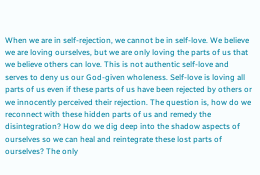When we are in self-rejection, we cannot be in self-love. We believe we are loving ourselves, but we are only loving the parts of us that we believe others can love. This is not authentic self-love and serves to deny us our God-given wholeness. Self-love is loving all parts of us even if these parts of us have been rejected by others or we innocently perceived their rejection. The question is, how do we reconnect with these hidden parts of us and remedy the disintegration? How do we dig deep into the shadow aspects of ourselves so we can heal and reintegrate these lost parts of ourselves? The only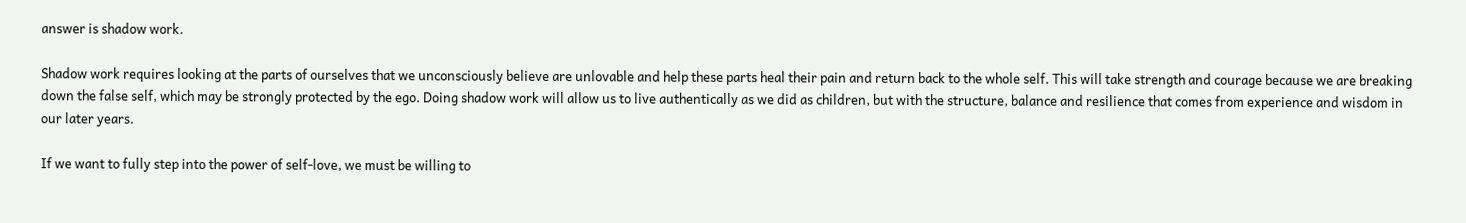answer is shadow work.

Shadow work requires looking at the parts of ourselves that we unconsciously believe are unlovable and help these parts heal their pain and return back to the whole self. This will take strength and courage because we are breaking down the false self, which may be strongly protected by the ego. Doing shadow work will allow us to live authentically as we did as children, but with the structure, balance and resilience that comes from experience and wisdom in our later years.

If we want to fully step into the power of self-love, we must be willing to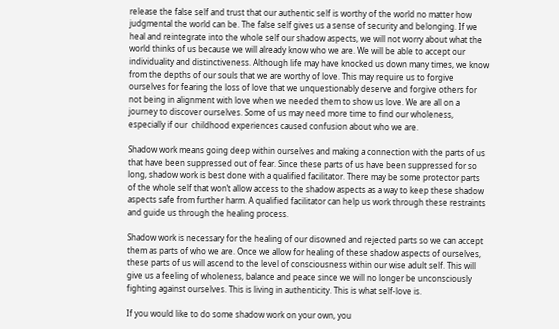release the false self and trust that our authentic self is worthy of the world no matter how judgmental the world can be. The false self gives us a sense of security and belonging. If we heal and reintegrate into the whole self our shadow aspects, we will not worry about what the world thinks of us because we will already know who we are. We will be able to accept our individuality and distinctiveness. Although life may have knocked us down many times, we know from the depths of our souls that we are worthy of love. This may require us to forgive ourselves for fearing the loss of love that we unquestionably deserve and forgive others for not being in alignment with love when we needed them to show us love. We are all on a journey to discover ourselves. Some of us may need more time to find our wholeness, especially if our  childhood experiences caused confusion about who we are.

Shadow work means going deep within ourselves and making a connection with the parts of us that have been suppressed out of fear. Since these parts of us have been suppressed for so long, shadow work is best done with a qualified facilitator. There may be some protector parts of the whole self that won’t allow access to the shadow aspects as a way to keep these shadow aspects safe from further harm. A qualified facilitator can help us work through these restraints and guide us through the healing process.

Shadow work is necessary for the healing of our disowned and rejected parts so we can accept them as parts of who we are. Once we allow for healing of these shadow aspects of ourselves, these parts of us will ascend to the level of consciousness within our wise adult self. This will give us a feeling of wholeness, balance and peace since we will no longer be unconsciously fighting against ourselves. This is living in authenticity. This is what self-love is.

If you would like to do some shadow work on your own, you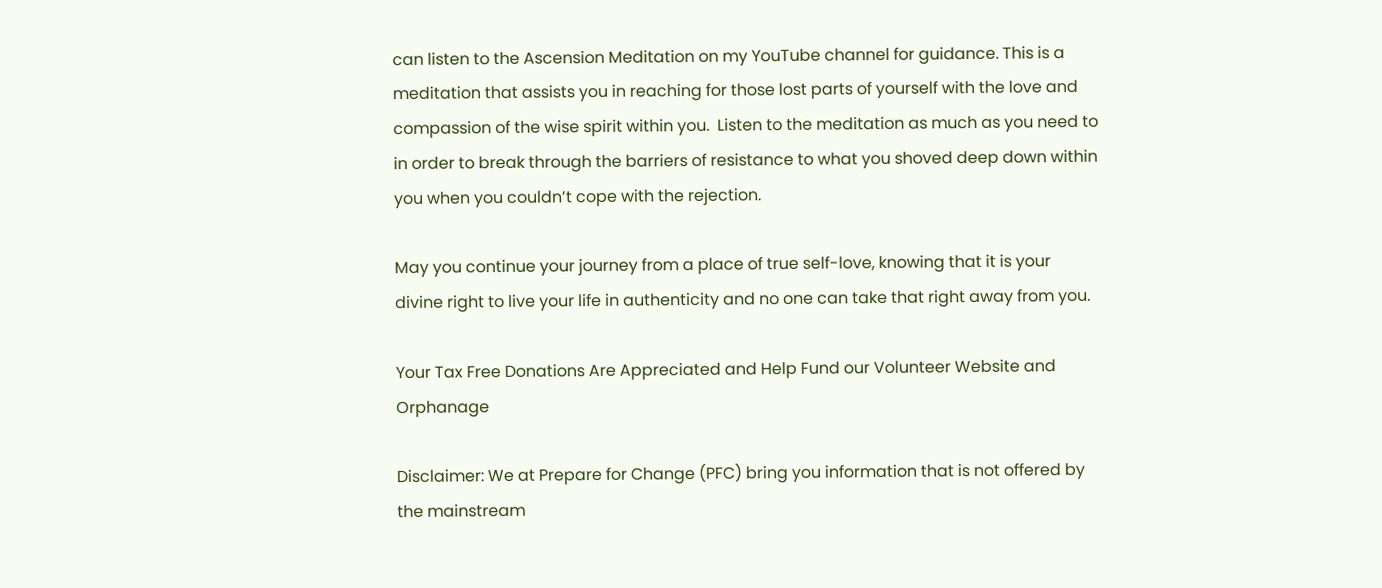can listen to the Ascension Meditation on my YouTube channel for guidance. This is a meditation that assists you in reaching for those lost parts of yourself with the love and compassion of the wise spirit within you.  Listen to the meditation as much as you need to in order to break through the barriers of resistance to what you shoved deep down within you when you couldn’t cope with the rejection.

May you continue your journey from a place of true self-love, knowing that it is your divine right to live your life in authenticity and no one can take that right away from you.

Your Tax Free Donations Are Appreciated and Help Fund our Volunteer Website and Orphanage

Disclaimer: We at Prepare for Change (PFC) bring you information that is not offered by the mainstream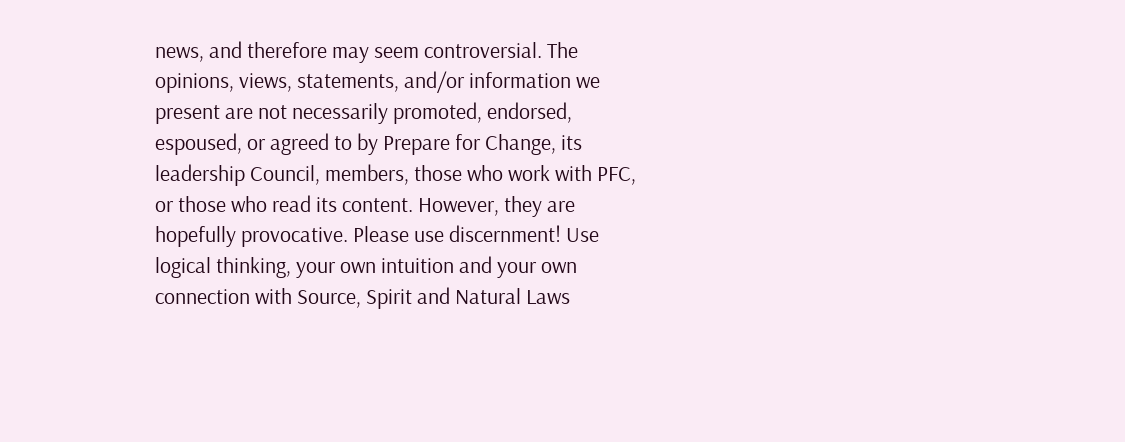news, and therefore may seem controversial. The opinions, views, statements, and/or information we present are not necessarily promoted, endorsed, espoused, or agreed to by Prepare for Change, its leadership Council, members, those who work with PFC, or those who read its content. However, they are hopefully provocative. Please use discernment! Use logical thinking, your own intuition and your own connection with Source, Spirit and Natural Laws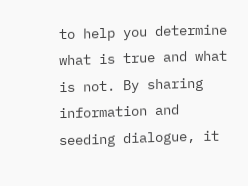to help you determine what is true and what is not. By sharing information and seeding dialogue, it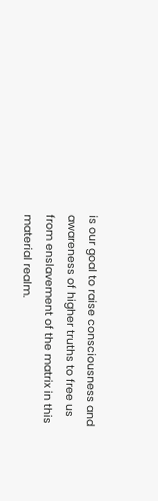is our goal to raise consciousness and awareness of higher truths to free us from enslavement of the matrix in this material realm.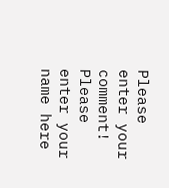Please enter your comment!
Please enter your name here